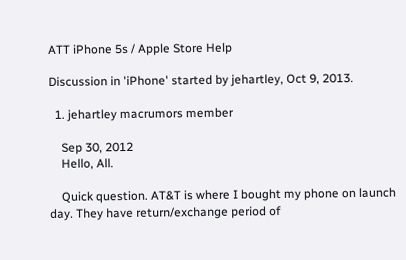ATT iPhone 5s / Apple Store Help

Discussion in 'iPhone' started by jehartley, Oct 9, 2013.

  1. jehartley macrumors member

    Sep 30, 2012
    Hello, All.

    Quick question. AT&T is where I bought my phone on launch day. They have return/exchange period of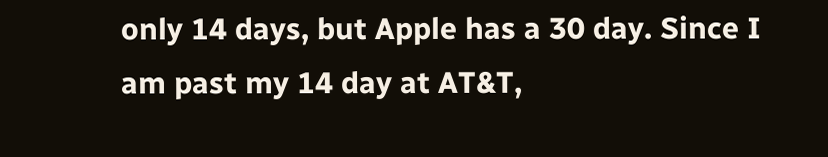only 14 days, but Apple has a 30 day. Since I am past my 14 day at AT&T,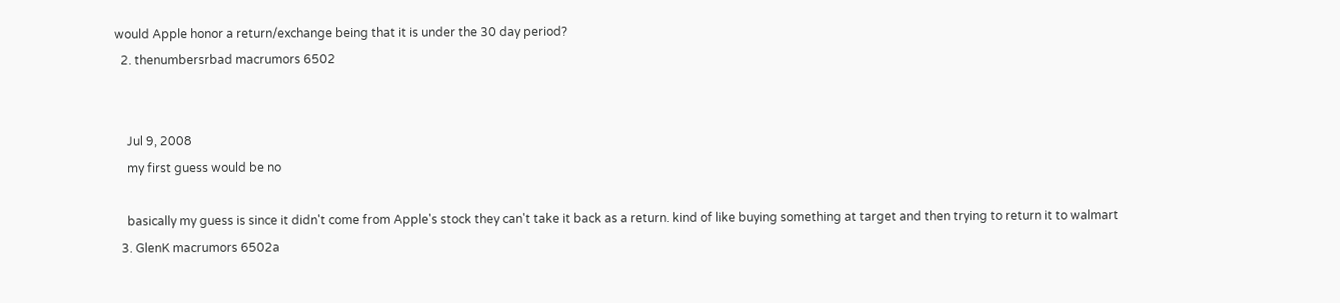would Apple honor a return/exchange being that it is under the 30 day period?
  2. thenumbersrbad macrumors 6502


    Jul 9, 2008
    my first guess would be no

    basically my guess is since it didn't come from Apple's stock they can't take it back as a return. kind of like buying something at target and then trying to return it to walmart
  3. GlenK macrumors 6502a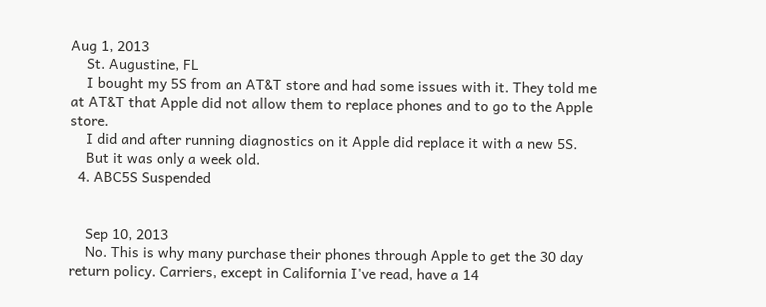Aug 1, 2013
    St. Augustine, FL
    I bought my 5S from an AT&T store and had some issues with it. They told me at AT&T that Apple did not allow them to replace phones and to go to the Apple store.
    I did and after running diagnostics on it Apple did replace it with a new 5S.
    But it was only a week old.
  4. ABC5S Suspended


    Sep 10, 2013
    No. This is why many purchase their phones through Apple to get the 30 day return policy. Carriers, except in California I've read, have a 14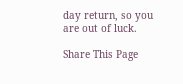day return, so you are out of luck.

Share This Page